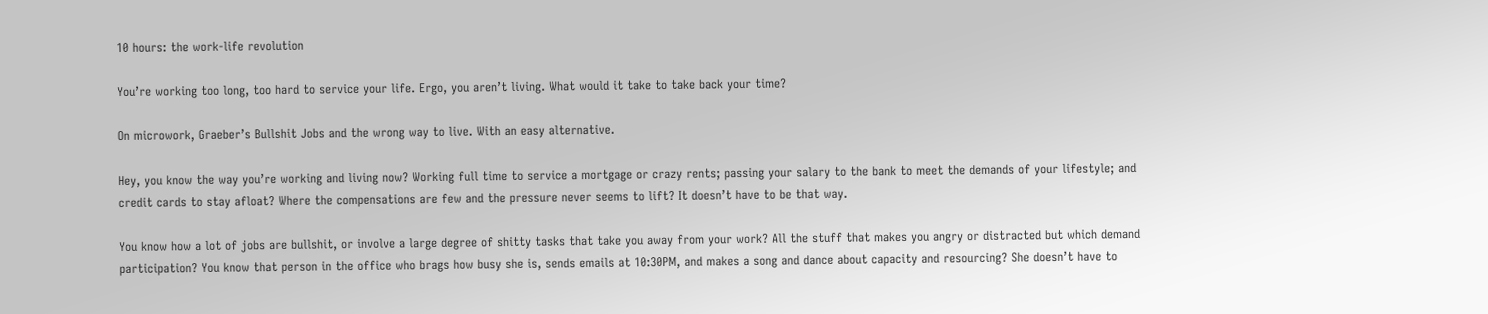10 hours: the work-life revolution

You’re working too long, too hard to service your life. Ergo, you aren’t living. What would it take to take back your time?

On microwork, Graeber’s Bullshit Jobs and the wrong way to live. With an easy alternative.

Hey, you know the way you’re working and living now? Working full time to service a mortgage or crazy rents; passing your salary to the bank to meet the demands of your lifestyle; and credit cards to stay afloat? Where the compensations are few and the pressure never seems to lift? It doesn’t have to be that way.

You know how a lot of jobs are bullshit, or involve a large degree of shitty tasks that take you away from your work? All the stuff that makes you angry or distracted but which demand participation? You know that person in the office who brags how busy she is, sends emails at 10:30PM, and makes a song and dance about capacity and resourcing? She doesn’t have to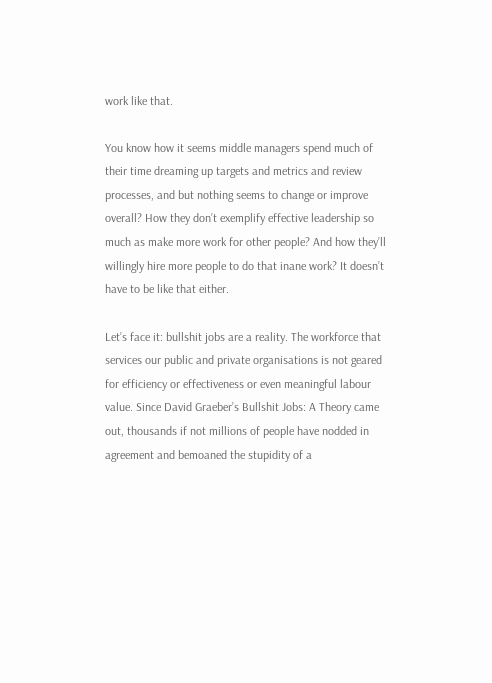work like that.

You know how it seems middle managers spend much of their time dreaming up targets and metrics and review processes, and but nothing seems to change or improve overall? How they don’t exemplify effective leadership so much as make more work for other people? And how they’ll willingly hire more people to do that inane work? It doesn’t have to be like that either.

Let’s face it: bullshit jobs are a reality. The workforce that services our public and private organisations is not geared for efficiency or effectiveness or even meaningful labour value. Since David Graeber’s Bullshit Jobs: A Theory came out, thousands if not millions of people have nodded in agreement and bemoaned the stupidity of a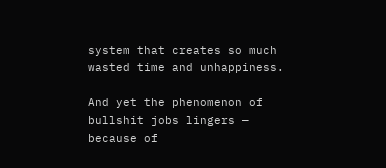system that creates so much wasted time and unhappiness.

And yet the phenomenon of bullshit jobs lingers — because of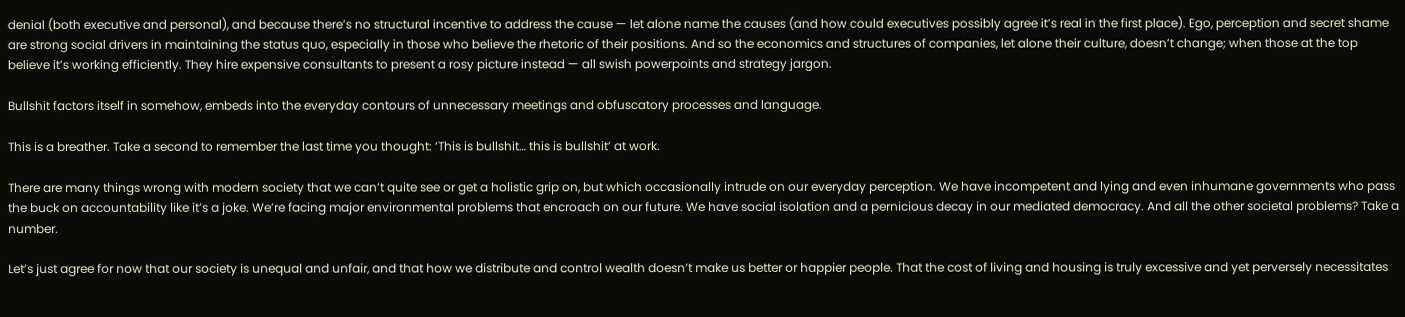denial (both executive and personal), and because there’s no structural incentive to address the cause — let alone name the causes (and how could executives possibly agree it’s real in the first place). Ego, perception and secret shame are strong social drivers in maintaining the status quo, especially in those who believe the rhetoric of their positions. And so the economics and structures of companies, let alone their culture, doesn’t change; when those at the top believe it’s working efficiently. They hire expensive consultants to present a rosy picture instead — all swish powerpoints and strategy jargon.

Bullshit factors itself in somehow, embeds into the everyday contours of unnecessary meetings and obfuscatory processes and language.

This is a breather. Take a second to remember the last time you thought: ‘This is bullshit… this is bullshit’ at work.

There are many things wrong with modern society that we can’t quite see or get a holistic grip on, but which occasionally intrude on our everyday perception. We have incompetent and lying and even inhumane governments who pass the buck on accountability like it’s a joke. We’re facing major environmental problems that encroach on our future. We have social isolation and a pernicious decay in our mediated democracy. And all the other societal problems? Take a number.

Let’s just agree for now that our society is unequal and unfair, and that how we distribute and control wealth doesn’t make us better or happier people. That the cost of living and housing is truly excessive and yet perversely necessitates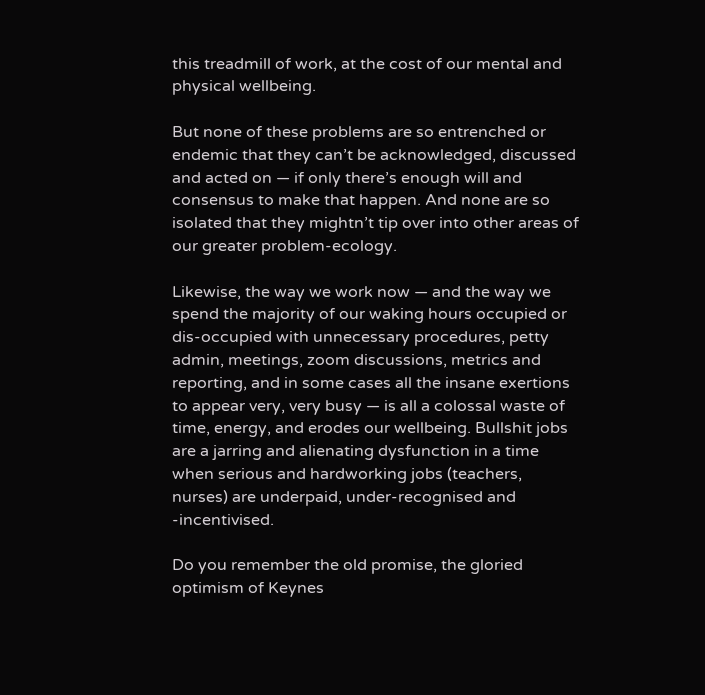this treadmill of work, at the cost of our mental and physical wellbeing.

But none of these problems are so entrenched or endemic that they can’t be acknowledged, discussed and acted on — if only there’s enough will and consensus to make that happen. And none are so isolated that they mightn’t tip over into other areas of our greater problem-ecology.

Likewise, the way we work now — and the way we spend the majority of our waking hours occupied or dis-occupied with unnecessary procedures, petty admin, meetings, zoom discussions, metrics and reporting, and in some cases all the insane exertions to appear very, very busy — is all a colossal waste of time, energy, and erodes our wellbeing. Bullshit jobs are a jarring and alienating dysfunction in a time when serious and hardworking jobs (teachers, nurses) are underpaid, under-recognised and -incentivised.

Do you remember the old promise, the gloried optimism of Keynes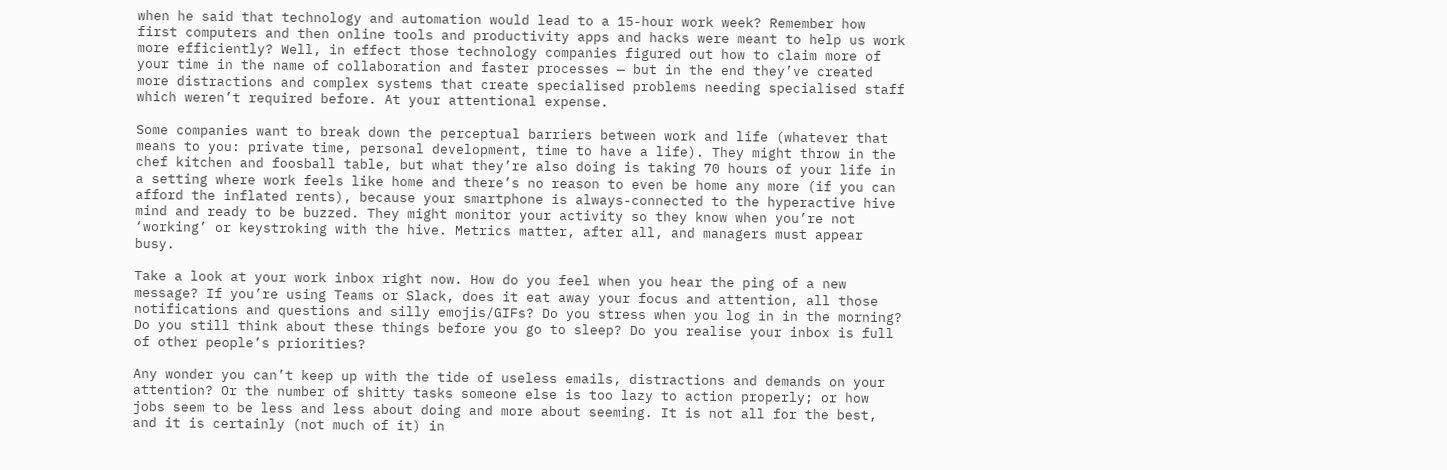when he said that technology and automation would lead to a 15-hour work week? Remember how first computers and then online tools and productivity apps and hacks were meant to help us work more efficiently? Well, in effect those technology companies figured out how to claim more of your time in the name of collaboration and faster processes — but in the end they’ve created more distractions and complex systems that create specialised problems needing specialised staff which weren’t required before. At your attentional expense.

Some companies want to break down the perceptual barriers between work and life (whatever that means to you: private time, personal development, time to have a life). They might throw in the chef kitchen and foosball table, but what they’re also doing is taking 70 hours of your life in a setting where work feels like home and there’s no reason to even be home any more (if you can afford the inflated rents), because your smartphone is always-connected to the hyperactive hive mind and ready to be buzzed. They might monitor your activity so they know when you’re not ‘working’ or keystroking with the hive. Metrics matter, after all, and managers must appear busy.

Take a look at your work inbox right now. How do you feel when you hear the ping of a new message? If you’re using Teams or Slack, does it eat away your focus and attention, all those notifications and questions and silly emojis/GIFs? Do you stress when you log in in the morning? Do you still think about these things before you go to sleep? Do you realise your inbox is full of other people’s priorities?

Any wonder you can’t keep up with the tide of useless emails, distractions and demands on your attention? Or the number of shitty tasks someone else is too lazy to action properly; or how jobs seem to be less and less about doing and more about seeming. It is not all for the best, and it is certainly (not much of it) in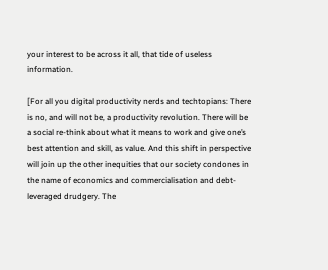your interest to be across it all, that tide of useless information.

[For all you digital productivity nerds and techtopians: There is no, and will not be, a productivity revolution. There will be a social re-think about what it means to work and give one’s best attention and skill, as value. And this shift in perspective will join up the other inequities that our society condones in the name of economics and commercialisation and debt-leveraged drudgery. The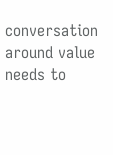conversation around value needs to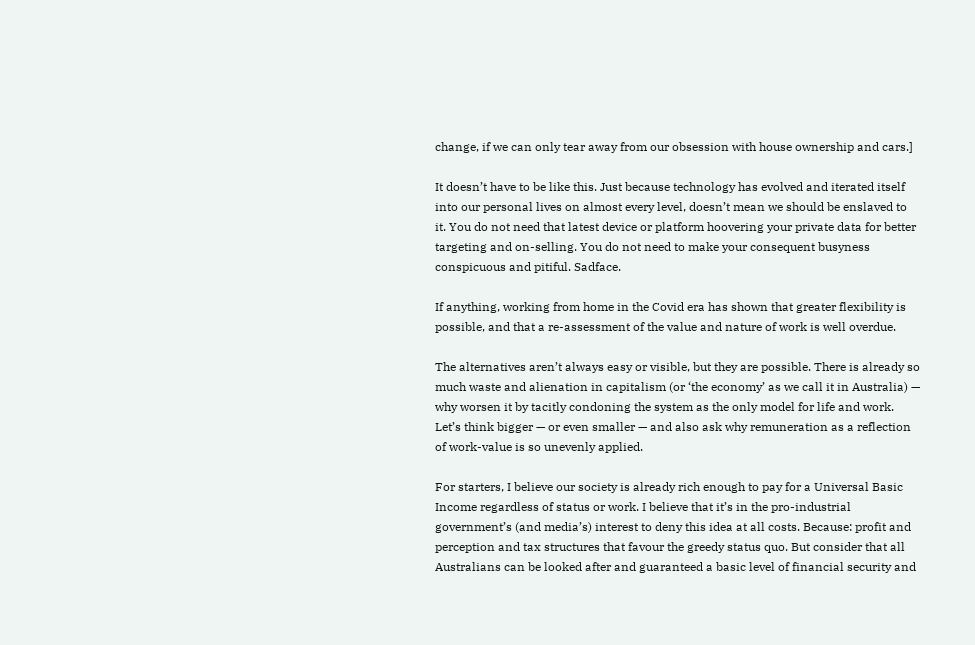change, if we can only tear away from our obsession with house ownership and cars.]

It doesn’t have to be like this. Just because technology has evolved and iterated itself into our personal lives on almost every level, doesn’t mean we should be enslaved to it. You do not need that latest device or platform hoovering your private data for better targeting and on-selling. You do not need to make your consequent busyness conspicuous and pitiful. Sadface.

If anything, working from home in the Covid era has shown that greater flexibility is possible, and that a re-assessment of the value and nature of work is well overdue.

The alternatives aren’t always easy or visible, but they are possible. There is already so much waste and alienation in capitalism (or ‘the economy’ as we call it in Australia) — why worsen it by tacitly condoning the system as the only model for life and work. Let’s think bigger — or even smaller — and also ask why remuneration as a reflection of work-value is so unevenly applied.

For starters, I believe our society is already rich enough to pay for a Universal Basic Income regardless of status or work. I believe that it’s in the pro-industrial government’s (and media’s) interest to deny this idea at all costs. Because: profit and perception and tax structures that favour the greedy status quo. But consider that all Australians can be looked after and guaranteed a basic level of financial security and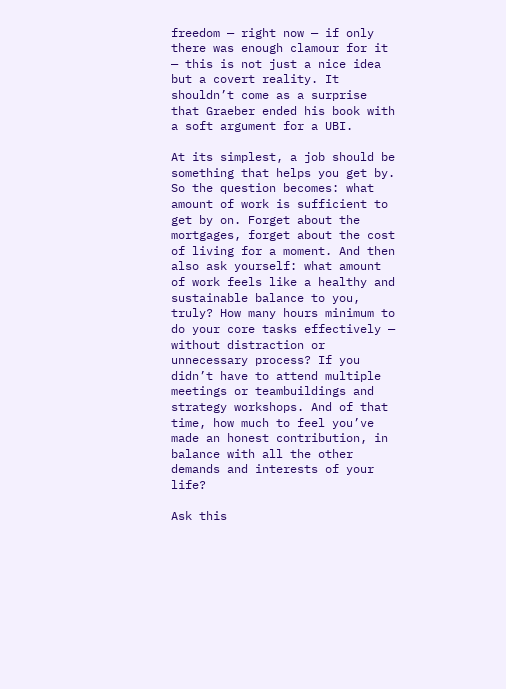freedom — right now — if only there was enough clamour for it — this is not just a nice idea but a covert reality. It shouldn’t come as a surprise that Graeber ended his book with a soft argument for a UBI.

At its simplest, a job should be something that helps you get by. So the question becomes: what amount of work is sufficient to get by on. Forget about the mortgages, forget about the cost of living for a moment. And then also ask yourself: what amount of work feels like a healthy and sustainable balance to you, truly? How many hours minimum to do your core tasks effectively — without distraction or unnecessary process? If you didn’t have to attend multiple meetings or teambuildings and strategy workshops. And of that time, how much to feel you’ve made an honest contribution, in balance with all the other demands and interests of your life?

Ask this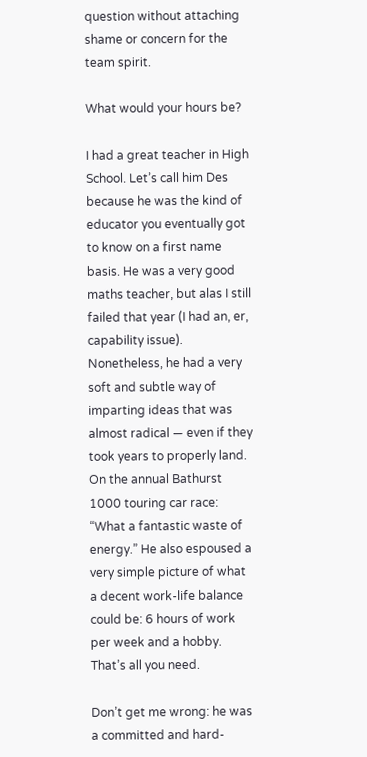question without attaching shame or concern for the team spirit.

What would your hours be?

I had a great teacher in High School. Let’s call him Des because he was the kind of educator you eventually got to know on a first name basis. He was a very good maths teacher, but alas I still failed that year (I had an, er, capability issue). Nonetheless, he had a very soft and subtle way of imparting ideas that was almost radical — even if they took years to properly land. On the annual Bathurst 1000 touring car race: “What a fantastic waste of energy.” He also espoused a very simple picture of what a decent work-life balance could be: 6 hours of work per week and a hobby. That’s all you need.

Don’t get me wrong: he was a committed and hard-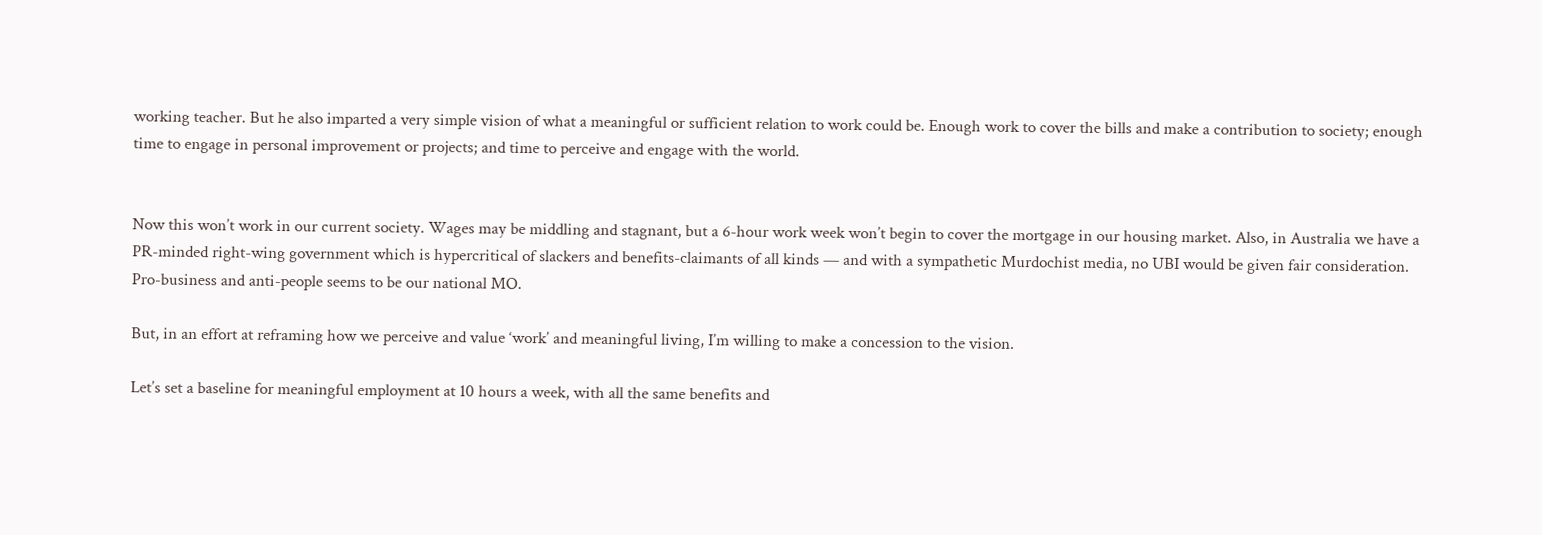working teacher. But he also imparted a very simple vision of what a meaningful or sufficient relation to work could be. Enough work to cover the bills and make a contribution to society; enough time to engage in personal improvement or projects; and time to perceive and engage with the world.


Now this won’t work in our current society. Wages may be middling and stagnant, but a 6-hour work week won’t begin to cover the mortgage in our housing market. Also, in Australia we have a PR-minded right-wing government which is hypercritical of slackers and benefits-claimants of all kinds — and with a sympathetic Murdochist media, no UBI would be given fair consideration. Pro-business and anti-people seems to be our national MO.

But, in an effort at reframing how we perceive and value ‘work’ and meaningful living, I’m willing to make a concession to the vision.

Let’s set a baseline for meaningful employment at 10 hours a week, with all the same benefits and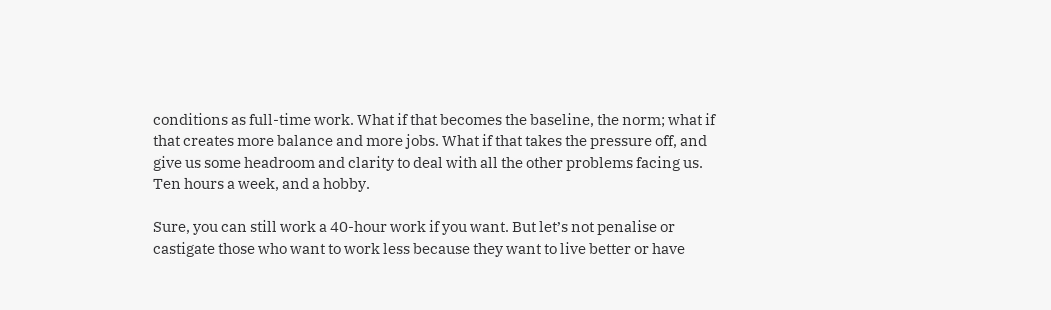conditions as full-time work. What if that becomes the baseline, the norm; what if that creates more balance and more jobs. What if that takes the pressure off, and give us some headroom and clarity to deal with all the other problems facing us. Ten hours a week, and a hobby.

Sure, you can still work a 40-hour work if you want. But let’s not penalise or castigate those who want to work less because they want to live better or have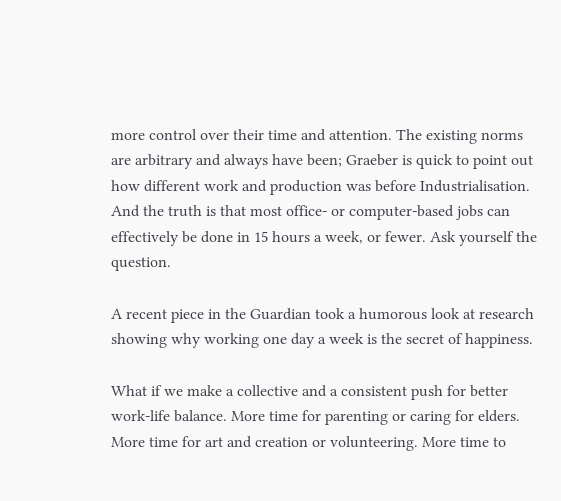more control over their time and attention. The existing norms are arbitrary and always have been; Graeber is quick to point out how different work and production was before Industrialisation. And the truth is that most office- or computer-based jobs can effectively be done in 15 hours a week, or fewer. Ask yourself the question.

A recent piece in the Guardian took a humorous look at research showing why working one day a week is the secret of happiness.

What if we make a collective and a consistent push for better work-life balance. More time for parenting or caring for elders. More time for art and creation or volunteering. More time to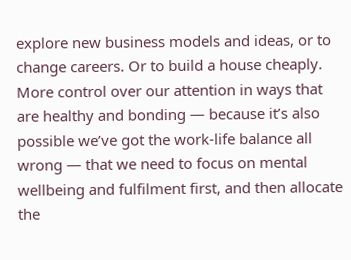explore new business models and ideas, or to change careers. Or to build a house cheaply. More control over our attention in ways that are healthy and bonding — because it’s also possible we’ve got the work-life balance all wrong — that we need to focus on mental wellbeing and fulfilment first, and then allocate the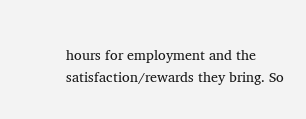hours for employment and the satisfaction/rewards they bring. So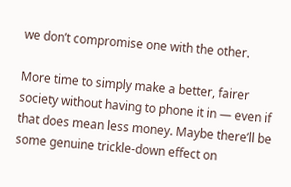we don’t compromise one with the other.

More time to simply make a better, fairer society without having to phone it in — even if that does mean less money. Maybe there’ll be some genuine trickle-down effect on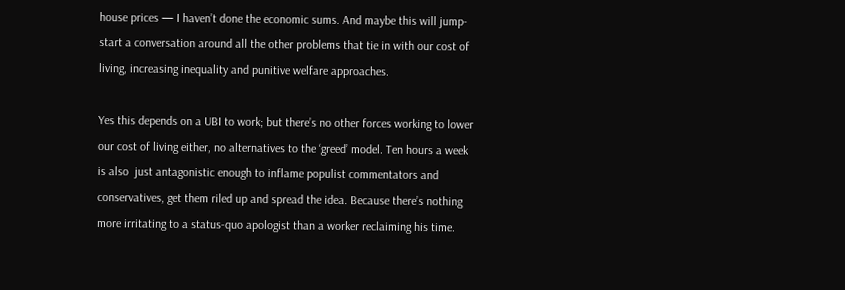house prices — I haven’t done the economic sums. And maybe this will jump-start a conversation around all the other problems that tie in with our cost of living, increasing inequality and punitive welfare approaches.

Yes this depends on a UBI to work; but there’s no other forces working to lower our cost of living either, no alternatives to the ‘greed’ model. Ten hours a week is also  just antagonistic enough to inflame populist commentators and conservatives, get them riled up and spread the idea. Because there’s nothing more irritating to a status-quo apologist than a worker reclaiming his time.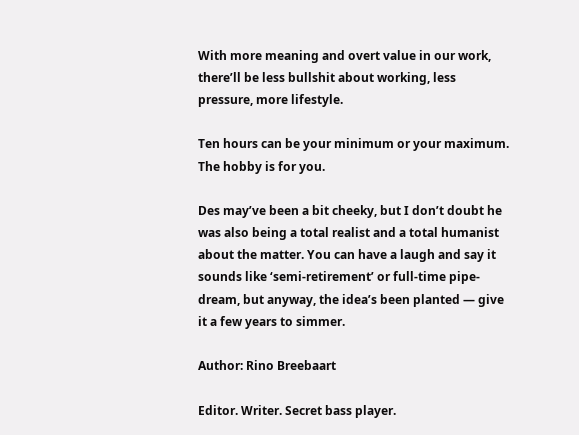With more meaning and overt value in our work, there’ll be less bullshit about working, less pressure, more lifestyle.

Ten hours can be your minimum or your maximum. The hobby is for you.

Des may’ve been a bit cheeky, but I don’t doubt he was also being a total realist and a total humanist about the matter. You can have a laugh and say it sounds like ‘semi-retirement’ or full-time pipe-dream, but anyway, the idea’s been planted — give it a few years to simmer.

Author: Rino Breebaart

Editor. Writer. Secret bass player.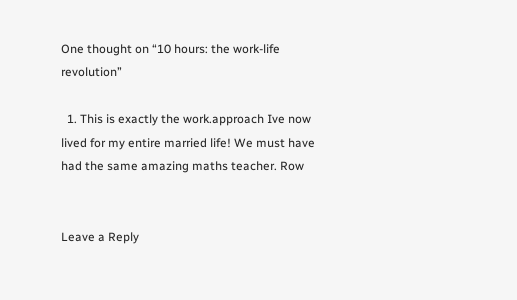One thought on “10 hours: the work-life revolution”

  1. This is exactly the work.approach Ive now lived for my entire married life! We must have had the same amazing maths teacher. Row


Leave a Reply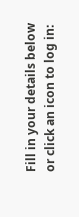Fill in your details below or click an icon to log in: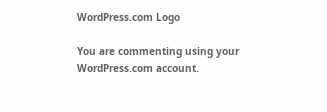WordPress.com Logo

You are commenting using your WordPress.com account.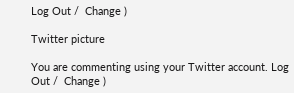Log Out /  Change )

Twitter picture

You are commenting using your Twitter account. Log Out /  Change )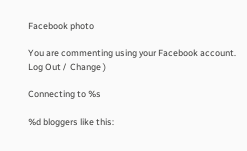Facebook photo

You are commenting using your Facebook account. Log Out /  Change )

Connecting to %s

%d bloggers like this: